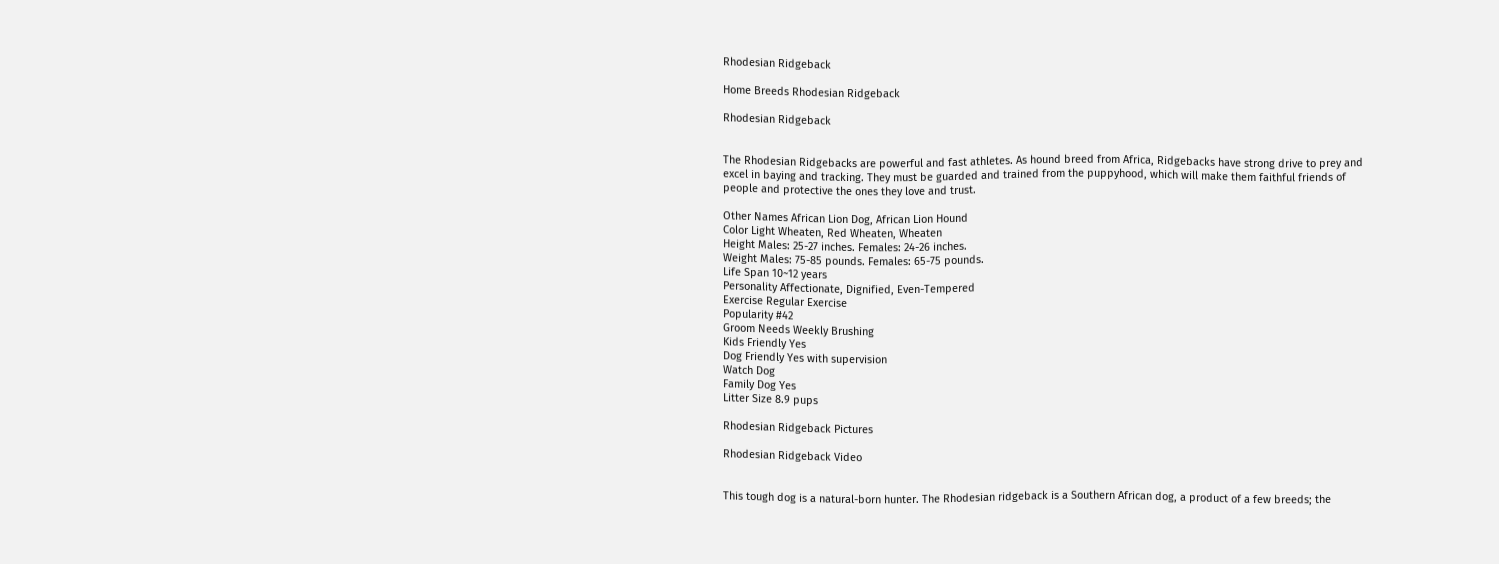Rhodesian Ridgeback

Home Breeds Rhodesian Ridgeback

Rhodesian Ridgeback


The Rhodesian Ridgebacks are powerful and fast athletes. As hound breed from Africa, Ridgebacks have strong drive to prey and excel in baying and tracking. They must be guarded and trained from the puppyhood, which will make them faithful friends of people and protective the ones they love and trust.

Other Names African Lion Dog, African Lion Hound
Color Light Wheaten, Red Wheaten, Wheaten
Height Males: 25-27 inches. Females: 24-26 inches.
Weight Males: 75-85 pounds. Females: 65-75 pounds.
Life Span 10~12 years
Personality Affectionate, Dignified, Even-Tempered
Exercise Regular Exercise
Popularity #42
Groom Needs Weekly Brushing
Kids Friendly Yes
Dog Friendly Yes with supervision
Watch Dog
Family Dog Yes
Litter Size 8.9 pups

Rhodesian Ridgeback Pictures

Rhodesian Ridgeback Video


This tough dog is a natural-born hunter. The Rhodesian ridgeback is a Southern African dog, a product of a few breeds; the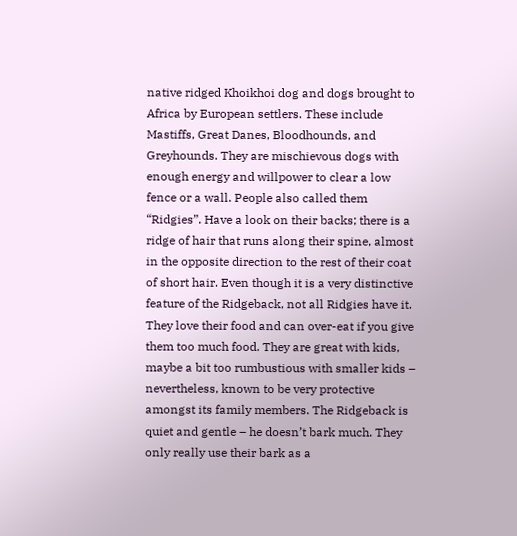native ridged Khoikhoi dog and dogs brought to Africa by European settlers. These include Mastiffs, Great Danes, Bloodhounds, and Greyhounds. They are mischievous dogs with enough energy and willpower to clear a low fence or a wall. People also called them “Ridgies”. Have a look on their backs; there is a ridge of hair that runs along their spine, almost in the opposite direction to the rest of their coat of short hair. Even though it is a very distinctive feature of the Ridgeback, not all Ridgies have it. They love their food and can over-eat if you give them too much food. They are great with kids, maybe a bit too rumbustious with smaller kids – nevertheless, known to be very protective amongst its family members. The Ridgeback is quiet and gentle – he doesn’t bark much. They only really use their bark as a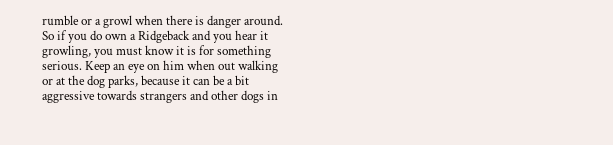rumble or a growl when there is danger around. So if you do own a Ridgeback and you hear it growling, you must know it is for something serious. Keep an eye on him when out walking or at the dog parks, because it can be a bit aggressive towards strangers and other dogs in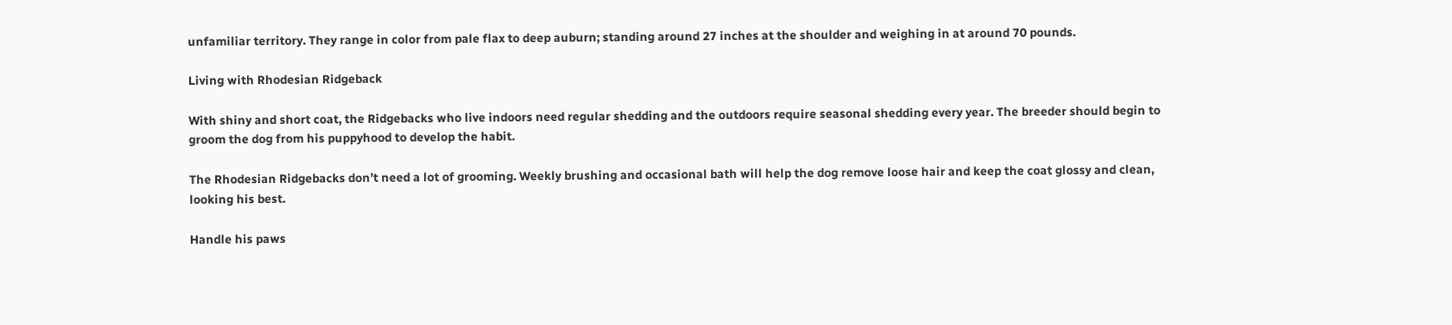unfamiliar territory. They range in color from pale flax to deep auburn; standing around 27 inches at the shoulder and weighing in at around 70 pounds.

Living with Rhodesian Ridgeback

With shiny and short coat, the Ridgebacks who live indoors need regular shedding and the outdoors require seasonal shedding every year. The breeder should begin to groom the dog from his puppyhood to develop the habit.

The Rhodesian Ridgebacks don’t need a lot of grooming. Weekly brushing and occasional bath will help the dog remove loose hair and keep the coat glossy and clean, looking his best.

Handle his paws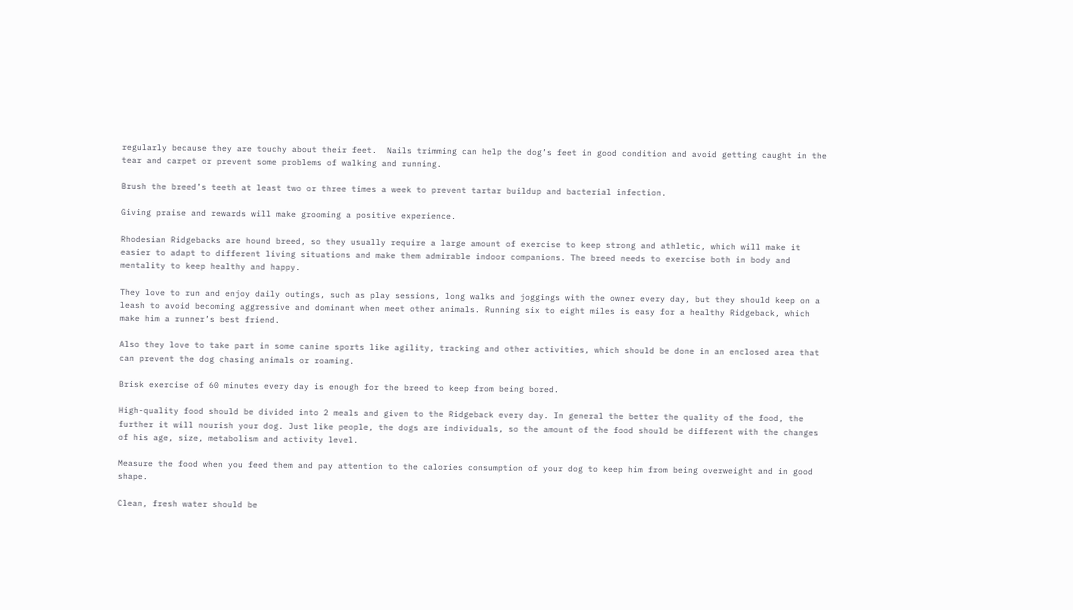regularly because they are touchy about their feet.  Nails trimming can help the dog’s feet in good condition and avoid getting caught in the tear and carpet or prevent some problems of walking and running.

Brush the breed’s teeth at least two or three times a week to prevent tartar buildup and bacterial infection.

Giving praise and rewards will make grooming a positive experience.

Rhodesian Ridgebacks are hound breed, so they usually require a large amount of exercise to keep strong and athletic, which will make it easier to adapt to different living situations and make them admirable indoor companions. The breed needs to exercise both in body and mentality to keep healthy and happy.

They love to run and enjoy daily outings, such as play sessions, long walks and joggings with the owner every day, but they should keep on a leash to avoid becoming aggressive and dominant when meet other animals. Running six to eight miles is easy for a healthy Ridgeback, which make him a runner’s best friend.

Also they love to take part in some canine sports like agility, tracking and other activities, which should be done in an enclosed area that can prevent the dog chasing animals or roaming.

Brisk exercise of 60 minutes every day is enough for the breed to keep from being bored.

High-quality food should be divided into 2 meals and given to the Ridgeback every day. In general the better the quality of the food, the further it will nourish your dog. Just like people, the dogs are individuals, so the amount of the food should be different with the changes of his age, size, metabolism and activity level.

Measure the food when you feed them and pay attention to the calories consumption of your dog to keep him from being overweight and in good shape.

Clean, fresh water should be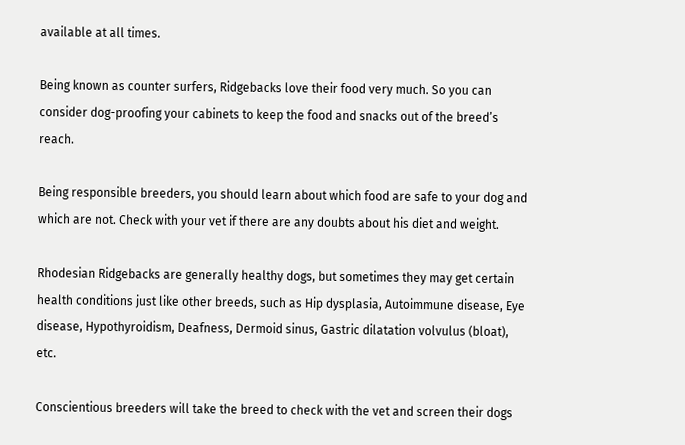available at all times.

Being known as counter surfers, Ridgebacks love their food very much. So you can consider dog-proofing your cabinets to keep the food and snacks out of the breed’s reach.

Being responsible breeders, you should learn about which food are safe to your dog and which are not. Check with your vet if there are any doubts about his diet and weight.

Rhodesian Ridgebacks are generally healthy dogs, but sometimes they may get certain health conditions just like other breeds, such as Hip dysplasia, Autoimmune disease, Eye disease, Hypothyroidism, Deafness, Dermoid sinus, Gastric dilatation volvulus (bloat), etc.

Conscientious breeders will take the breed to check with the vet and screen their dogs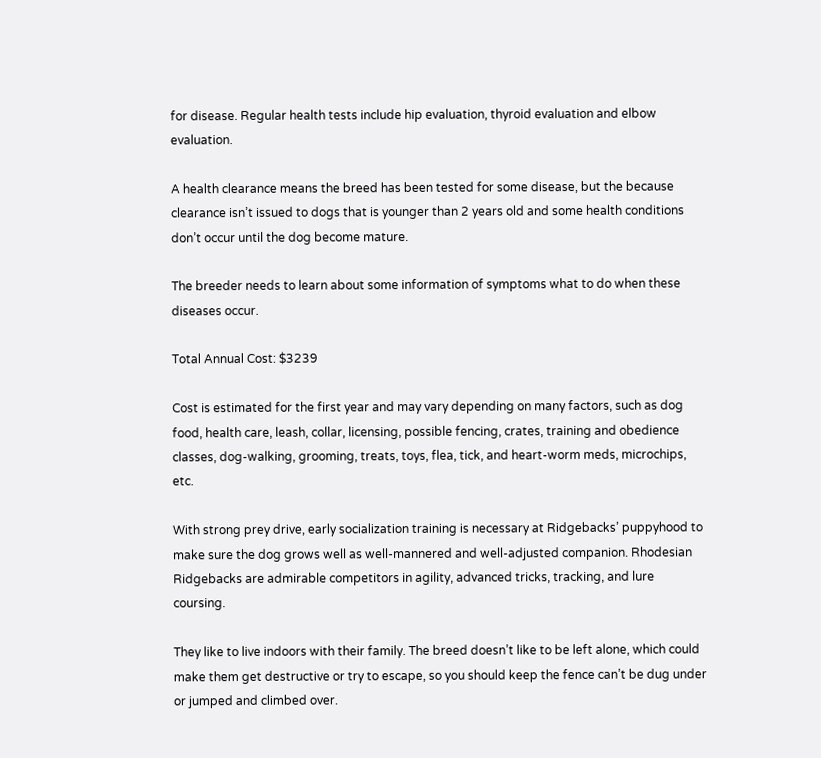for disease. Regular health tests include hip evaluation, thyroid evaluation and elbow evaluation.

A health clearance means the breed has been tested for some disease, but the because clearance isn’t issued to dogs that is younger than 2 years old and some health conditions don’t occur until the dog become mature.

The breeder needs to learn about some information of symptoms what to do when these diseases occur.

Total Annual Cost: $3239

Cost is estimated for the first year and may vary depending on many factors, such as dog food, health care, leash, collar, licensing, possible fencing, crates, training and obedience classes, dog-walking, grooming, treats, toys, flea, tick, and heart-worm meds, microchips, etc.

With strong prey drive, early socialization training is necessary at Ridgebacks’ puppyhood to make sure the dog grows well as well-mannered and well-adjusted companion. Rhodesian Ridgebacks are admirable competitors in agility, advanced tricks, tracking, and lure coursing.

They like to live indoors with their family. The breed doesn’t like to be left alone, which could make them get destructive or try to escape, so you should keep the fence can’t be dug under or jumped and climbed over.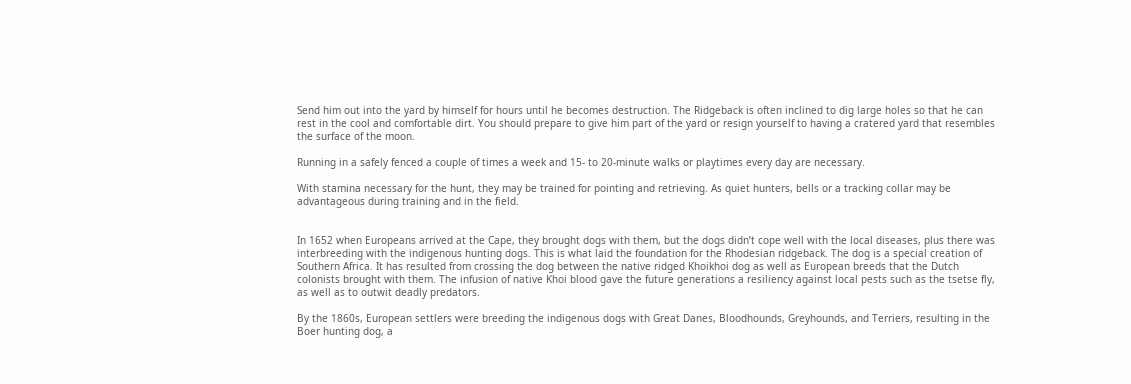Send him out into the yard by himself for hours until he becomes destruction. The Ridgeback is often inclined to dig large holes so that he can rest in the cool and comfortable dirt. You should prepare to give him part of the yard or resign yourself to having a cratered yard that resembles the surface of the moon.

Running in a safely fenced a couple of times a week and 15- to 20-minute walks or playtimes every day are necessary.

With stamina necessary for the hunt, they may be trained for pointing and retrieving. As quiet hunters, bells or a tracking collar may be advantageous during training and in the field.


In 1652 when Europeans arrived at the Cape, they brought dogs with them, but the dogs didn’t cope well with the local diseases, plus there was interbreeding with the indigenous hunting dogs. This is what laid the foundation for the Rhodesian ridgeback. The dog is a special creation of Southern Africa. It has resulted from crossing the dog between the native ridged Khoikhoi dog as well as European breeds that the Dutch colonists brought with them. The infusion of native Khoi blood gave the future generations a resiliency against local pests such as the tsetse fly, as well as to outwit deadly predators.

By the 1860s, European settlers were breeding the indigenous dogs with Great Danes, Bloodhounds, Greyhounds, and Terriers, resulting in the Boer hunting dog, a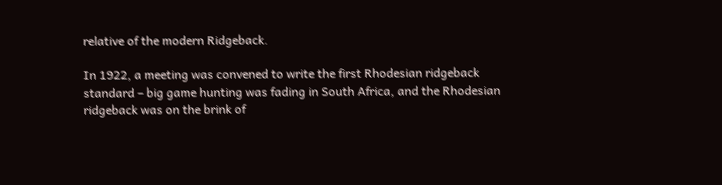relative of the modern Ridgeback.

In 1922, a meeting was convened to write the first Rhodesian ridgeback standard – big game hunting was fading in South Africa, and the Rhodesian ridgeback was on the brink of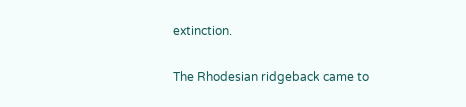extinction.

The Rhodesian ridgeback came to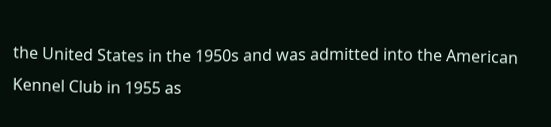the United States in the 1950s and was admitted into the American Kennel Club in 1955 as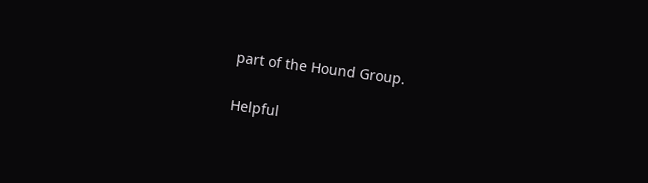part of the Hound Group.

Helpful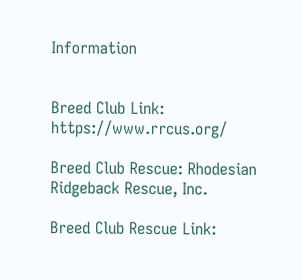Information


Breed Club Link: https://www.rrcus.org/

Breed Club Rescue: Rhodesian Ridgeback Rescue, Inc.

Breed Club Rescue Link: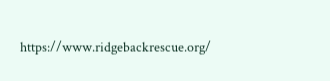https://www.ridgebackrescue.org/